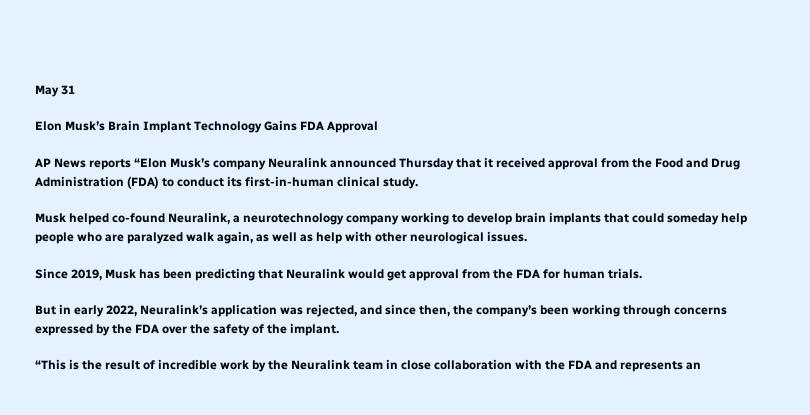May 31

Elon Musk’s Brain Implant Technology Gains FDA Approval

AP News reports “Elon Musk’s company Neuralink announced Thursday that it received approval from the Food and Drug Administration (FDA) to conduct its first-in-human clinical study.

Musk helped co-found Neuralink, a neurotechnology company working to develop brain implants that could someday help people who are paralyzed walk again, as well as help with other neurological issues.

Since 2019, Musk has been predicting that Neuralink would get approval from the FDA for human trials.

But in early 2022, Neuralink’s application was rejected, and since then, the company’s been working through concerns expressed by the FDA over the safety of the implant.

“This is the result of incredible work by the Neuralink team in close collaboration with the FDA and represents an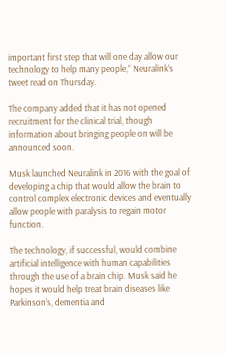important first step that will one day allow our technology to help many people,” Neuralink’s tweet read on Thursday.

The company added that it has not opened recruitment for the clinical trial, though information about bringing people on will be announced soon.

Musk launched Neuralink in 2016 with the goal of developing a chip that would allow the brain to control complex electronic devices and eventually allow people with paralysis to regain motor function.

The technology, if successful, would combine artificial intelligence with human capabilities through the use of a brain chip. Musk said he hopes it would help treat brain diseases like Parkinson’s, dementia and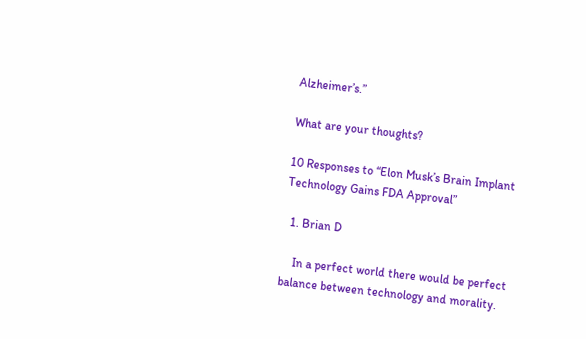Alzheimer’s.”

What are your thoughts?

10 Responses to “Elon Musk’s Brain Implant Technology Gains FDA Approval”

  1. Brian D

    In a perfect world there would be perfect balance between technology and morality.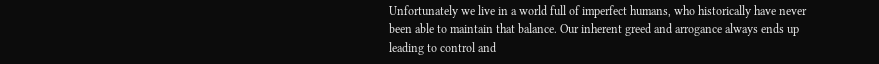Unfortunately we live in a world full of imperfect humans, who historically have never been able to maintain that balance. Our inherent greed and arrogance always ends up leading to control and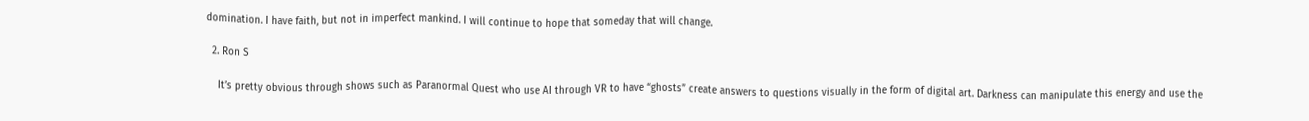domination. I have faith, but not in imperfect mankind. I will continue to hope that someday that will change.

  2. Ron S

    It’s pretty obvious through shows such as Paranormal Quest who use AI through VR to have “ghosts” create answers to questions visually in the form of digital art. Darkness can manipulate this energy and use the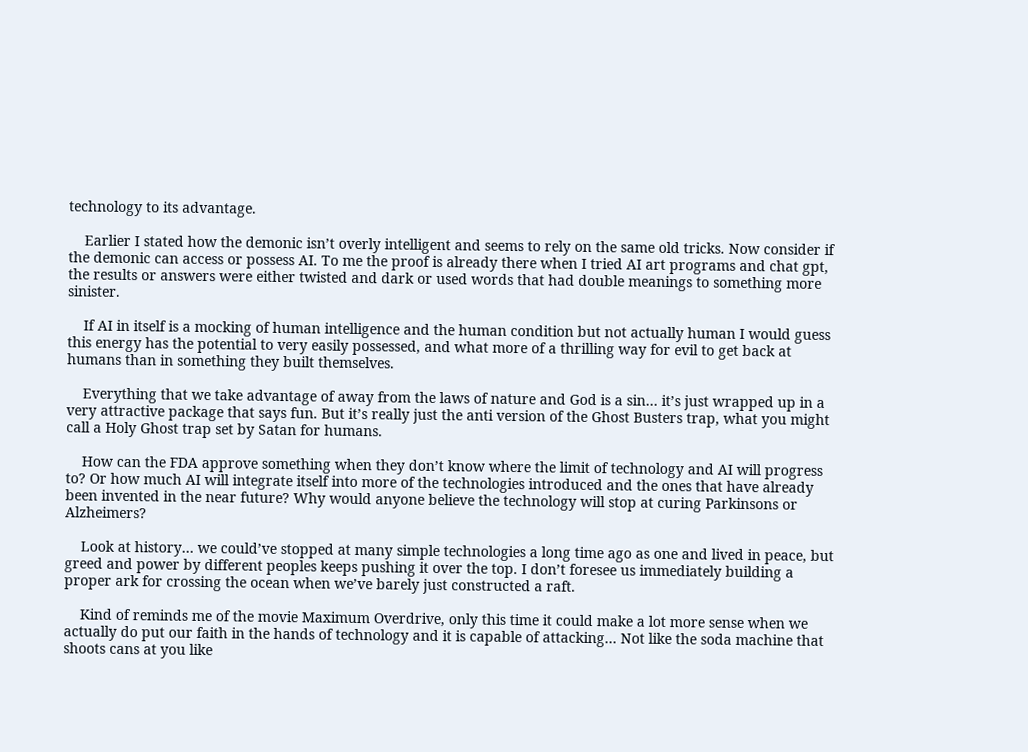technology to its advantage.

    Earlier I stated how the demonic isn’t overly intelligent and seems to rely on the same old tricks. Now consider if the demonic can access or possess AI. To me the proof is already there when I tried AI art programs and chat gpt, the results or answers were either twisted and dark or used words that had double meanings to something more sinister.

    If AI in itself is a mocking of human intelligence and the human condition but not actually human I would guess this energy has the potential to very easily possessed, and what more of a thrilling way for evil to get back at humans than in something they built themselves.

    Everything that we take advantage of away from the laws of nature and God is a sin… it’s just wrapped up in a very attractive package that says fun. But it’s really just the anti version of the Ghost Busters trap, what you might call a Holy Ghost trap set by Satan for humans.

    How can the FDA approve something when they don’t know where the limit of technology and AI will progress to? Or how much AI will integrate itself into more of the technologies introduced and the ones that have already been invented in the near future? Why would anyone believe the technology will stop at curing Parkinsons or Alzheimers?

    Look at history… we could’ve stopped at many simple technologies a long time ago as one and lived in peace, but greed and power by different peoples keeps pushing it over the top. I don’t foresee us immediately building a proper ark for crossing the ocean when we’ve barely just constructed a raft.

    Kind of reminds me of the movie Maximum Overdrive, only this time it could make a lot more sense when we actually do put our faith in the hands of technology and it is capable of attacking… Not like the soda machine that shoots cans at you like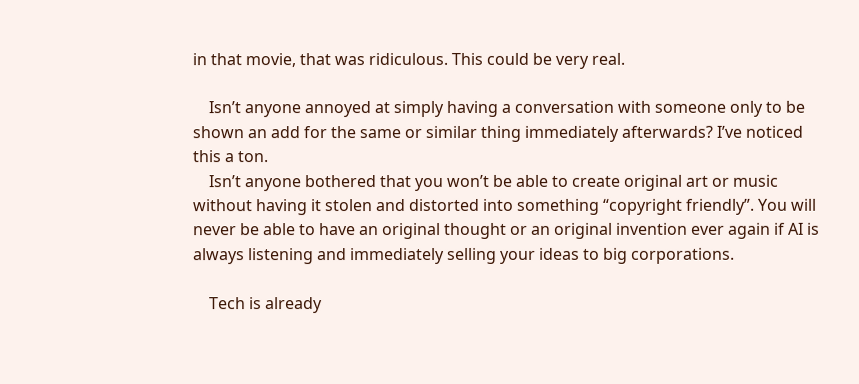in that movie, that was ridiculous. This could be very real.

    Isn’t anyone annoyed at simply having a conversation with someone only to be shown an add for the same or similar thing immediately afterwards? I’ve noticed this a ton.
    Isn’t anyone bothered that you won’t be able to create original art or music without having it stolen and distorted into something “copyright friendly”. You will never be able to have an original thought or an original invention ever again if AI is always listening and immediately selling your ideas to big corporations.

    Tech is already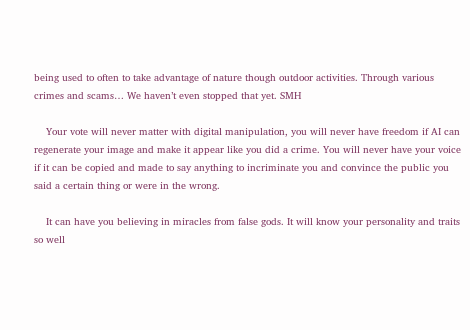being used to often to take advantage of nature though outdoor activities. Through various crimes and scams… We haven’t even stopped that yet. SMH

    Your vote will never matter with digital manipulation, you will never have freedom if AI can regenerate your image and make it appear like you did a crime. You will never have your voice if it can be copied and made to say anything to incriminate you and convince the public you said a certain thing or were in the wrong.

    It can have you believing in miracles from false gods. It will know your personality and traits so well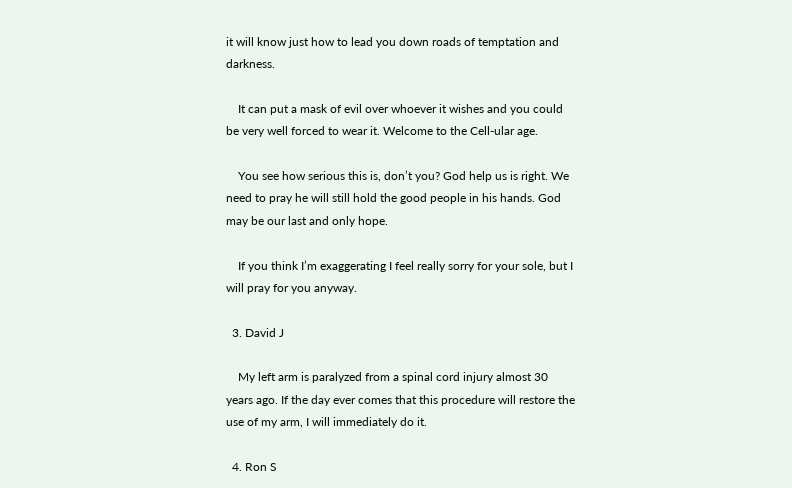it will know just how to lead you down roads of temptation and darkness.

    It can put a mask of evil over whoever it wishes and you could be very well forced to wear it. Welcome to the Cell-ular age.

    You see how serious this is, don’t you? God help us is right. We need to pray he will still hold the good people in his hands. God may be our last and only hope.

    If you think I’m exaggerating I feel really sorry for your sole, but I will pray for you anyway.

  3. David J

    My left arm is paralyzed from a spinal cord injury almost 30 years ago. If the day ever comes that this procedure will restore the use of my arm, I will immediately do it.

  4. Ron S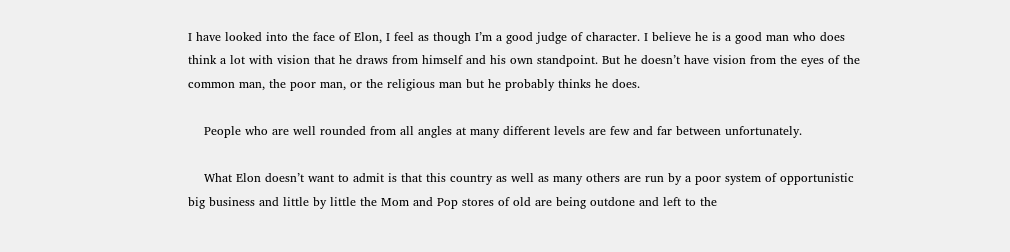I have looked into the face of Elon, I feel as though I’m a good judge of character. I believe he is a good man who does think a lot with vision that he draws from himself and his own standpoint. But he doesn’t have vision from the eyes of the common man, the poor man, or the religious man but he probably thinks he does.

    People who are well rounded from all angles at many different levels are few and far between unfortunately.

    What Elon doesn’t want to admit is that this country as well as many others are run by a poor system of opportunistic big business and little by little the Mom and Pop stores of old are being outdone and left to the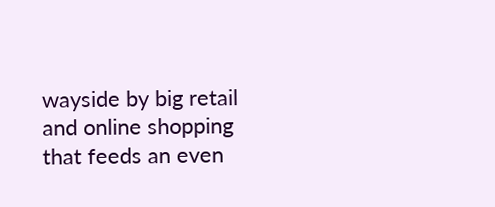wayside by big retail and online shopping that feeds an even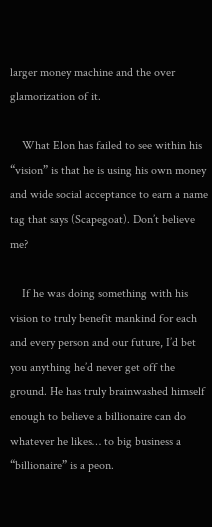larger money machine and the over glamorization of it.

    What Elon has failed to see within his “vision” is that he is using his own money and wide social acceptance to earn a name tag that says (Scapegoat). Don’t believe me?

    If he was doing something with his vision to truly benefit mankind for each and every person and our future, I’d bet you anything he’d never get off the ground. He has truly brainwashed himself enough to believe a billionaire can do whatever he likes… to big business a “billionaire” is a peon.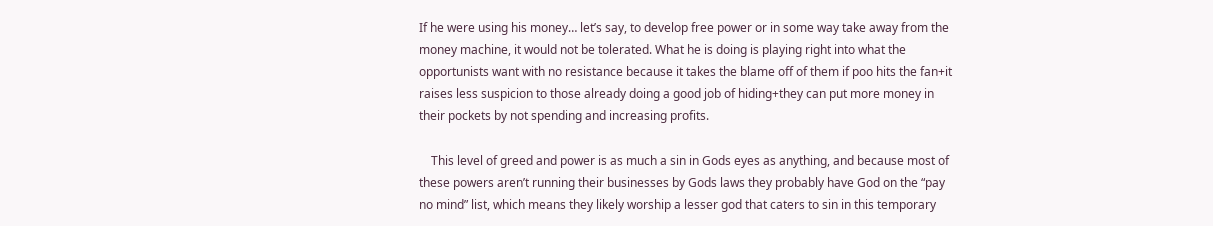If he were using his money… let’s say, to develop free power or in some way take away from the money machine, it would not be tolerated. What he is doing is playing right into what the opportunists want with no resistance because it takes the blame off of them if poo hits the fan+it raises less suspicion to those already doing a good job of hiding+they can put more money in their pockets by not spending and increasing profits.

    This level of greed and power is as much a sin in Gods eyes as anything, and because most of these powers aren’t running their businesses by Gods laws they probably have God on the “pay no mind” list, which means they likely worship a lesser god that caters to sin in this temporary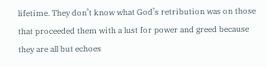lifetime. They don’t know what God’s retribution was on those that proceeded them with a lust for power and greed because they are all but echoes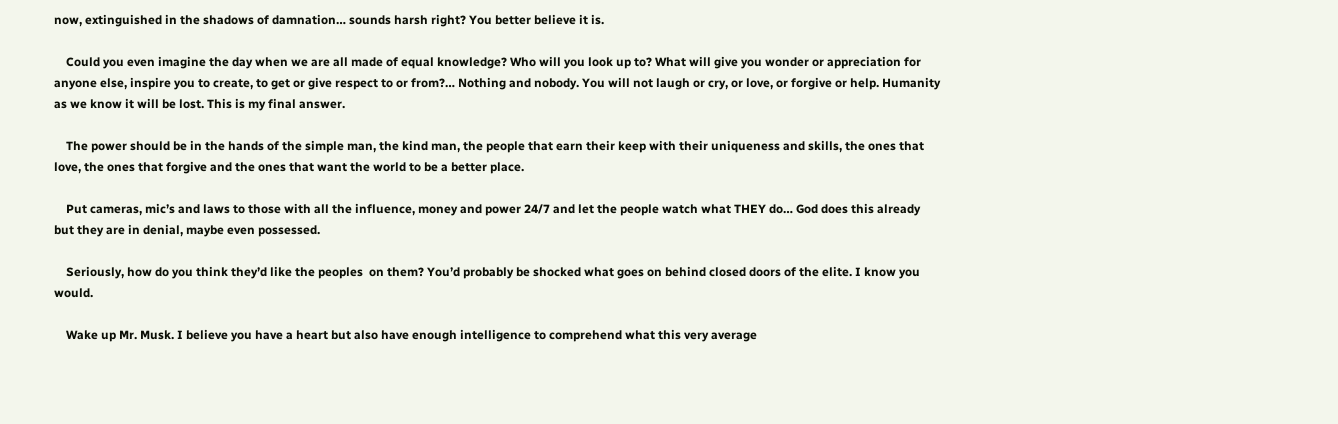now, extinguished in the shadows of damnation… sounds harsh right? You better believe it is.

    Could you even imagine the day when we are all made of equal knowledge? Who will you look up to? What will give you wonder or appreciation for anyone else, inspire you to create, to get or give respect to or from?… Nothing and nobody. You will not laugh or cry, or love, or forgive or help. Humanity as we know it will be lost. This is my final answer.

    The power should be in the hands of the simple man, the kind man, the people that earn their keep with their uniqueness and skills, the ones that love, the ones that forgive and the ones that want the world to be a better place.

    Put cameras, mic’s and laws to those with all the influence, money and power 24/7 and let the people watch what THEY do… God does this already but they are in denial, maybe even possessed.

    Seriously, how do you think they’d like the peoples  on them? You’d probably be shocked what goes on behind closed doors of the elite. I know you would.

    Wake up Mr. Musk. I believe you have a heart but also have enough intelligence to comprehend what this very average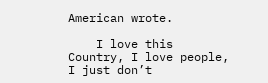American wrote.

    I love this Country, I love people, I just don’t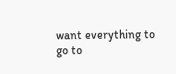want everything to go to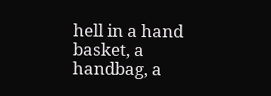hell in a hand basket, a handbag, a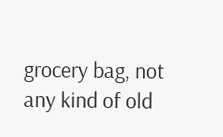grocery bag, not any kind of old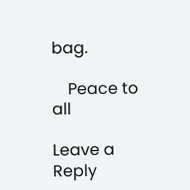bag.

    Peace to all

Leave a Reply